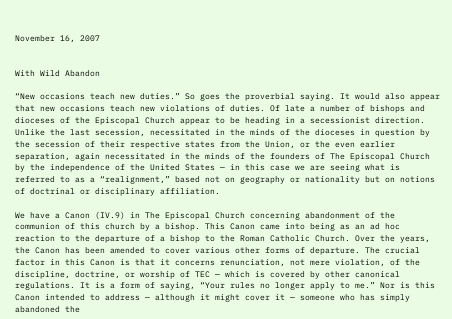November 16, 2007


With Wild Abandon

“New occasions teach new duties.” So goes the proverbial saying. It would also appear that new occasions teach new violations of duties. Of late a number of bishops and dioceses of the Episcopal Church appear to be heading in a secessionist direction. Unlike the last secession, necessitated in the minds of the dioceses in question by the secession of their respective states from the Union, or the even earlier separation, again necessitated in the minds of the founders of The Episcopal Church by the independence of the United States — in this case we are seeing what is referred to as a “realignment,” based not on geography or nationality but on notions of doctrinal or disciplinary affiliation.

We have a Canon (IV.9) in The Episcopal Church concerning abandonment of the communion of this church by a bishop. This Canon came into being as an ad hoc reaction to the departure of a bishop to the Roman Catholic Church. Over the years, the Canon has been amended to cover various other forms of departure. The crucial factor in this Canon is that it concerns renunciation, not mere violation, of the discipline, doctrine, or worship of TEC — which is covered by other canonical regulations. It is a form of saying, “Your rules no longer apply to me.” Nor is this Canon intended to address — although it might cover it — someone who has simply abandoned the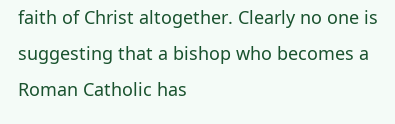faith of Christ altogether. Clearly no one is suggesting that a bishop who becomes a Roman Catholic has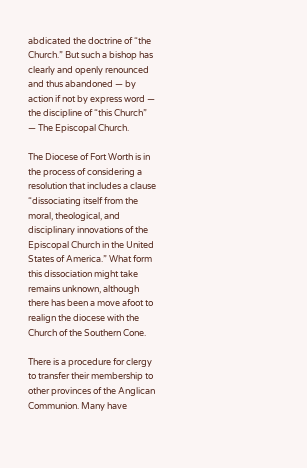abdicated the doctrine of “the Church.” But such a bishop has clearly and openly renounced and thus abandoned — by action if not by express word — the discipline of “this Church” — The Episcopal Church.

The Diocese of Fort Worth is in the process of considering a resolution that includes a clause “dissociating itself from the moral, theological, and disciplinary innovations of the Episcopal Church in the United States of America.” What form this dissociation might take remains unknown, although there has been a move afoot to realign the diocese with the Church of the Southern Cone.

There is a procedure for clergy to transfer their membership to other provinces of the Anglican Communion. Many have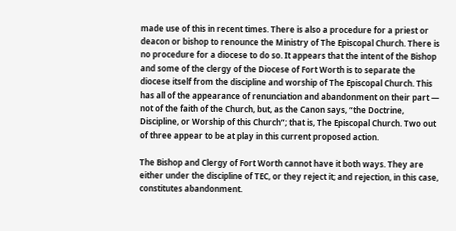made use of this in recent times. There is also a procedure for a priest or deacon or bishop to renounce the Ministry of The Episcopal Church. There is no procedure for a diocese to do so. It appears that the intent of the Bishop and some of the clergy of the Diocese of Fort Worth is to separate the diocese itself from the discipline and worship of The Episcopal Church. This has all of the appearance of renunciation and abandonment on their part — not of the faith of the Church, but, as the Canon says, “the Doctrine, Discipline, or Worship of this Church”; that is, The Episcopal Church. Two out of three appear to be at play in this current proposed action.

The Bishop and Clergy of Fort Worth cannot have it both ways. They are either under the discipline of TEC, or they reject it; and rejection, in this case, constitutes abandonment.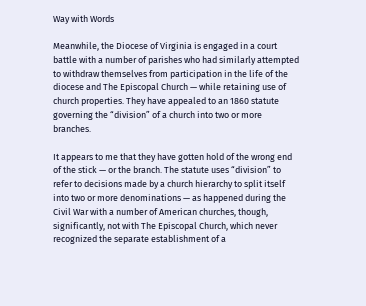Way with Words

Meanwhile, the Diocese of Virginia is engaged in a court battle with a number of parishes who had similarly attempted to withdraw themselves from participation in the life of the diocese and The Episcopal Church — while retaining use of church properties. They have appealed to an 1860 statute governing the “division” of a church into two or more branches.

It appears to me that they have gotten hold of the wrong end of the stick — or the branch. The statute uses “division” to refer to decisions made by a church hierarchy to split itself into two or more denominations — as happened during the Civil War with a number of American churches, though, significantly, not with The Episcopal Church, which never recognized the separate establishment of a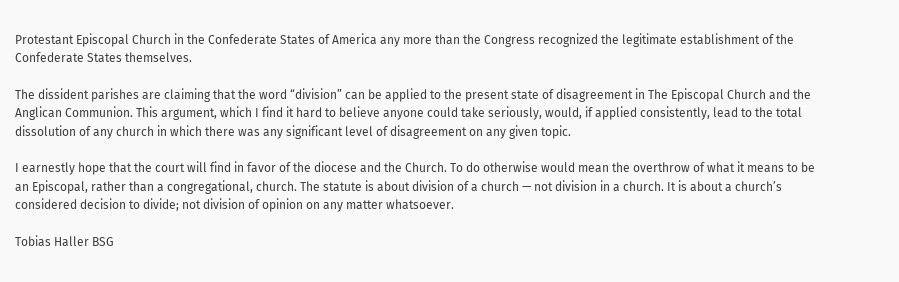Protestant Episcopal Church in the Confederate States of America any more than the Congress recognized the legitimate establishment of the Confederate States themselves.

The dissident parishes are claiming that the word “division” can be applied to the present state of disagreement in The Episcopal Church and the Anglican Communion. This argument, which I find it hard to believe anyone could take seriously, would, if applied consistently, lead to the total dissolution of any church in which there was any significant level of disagreement on any given topic.

I earnestly hope that the court will find in favor of the diocese and the Church. To do otherwise would mean the overthrow of what it means to be an Episcopal, rather than a congregational, church. The statute is about division of a church — not division in a church. It is about a church’s considered decision to divide; not division of opinion on any matter whatsoever.

Tobias Haller BSG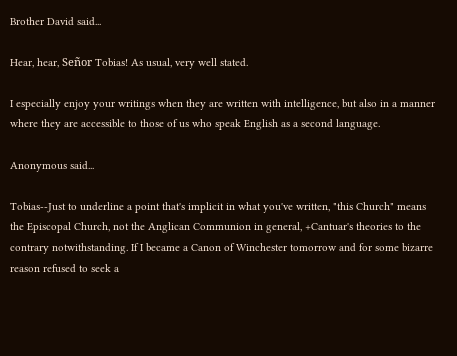Brother David said...

Hear, hear, Señor Tobias! As usual, very well stated.

I especially enjoy your writings when they are written with intelligence, but also in a manner where they are accessible to those of us who speak English as a second language.

Anonymous said...

Tobias--Just to underline a point that's implicit in what you've written, "this Church" means the Episcopal Church, not the Anglican Communion in general, +Cantuar's theories to the contrary notwithstanding. If I became a Canon of Winchester tomorrow and for some bizarre reason refused to seek a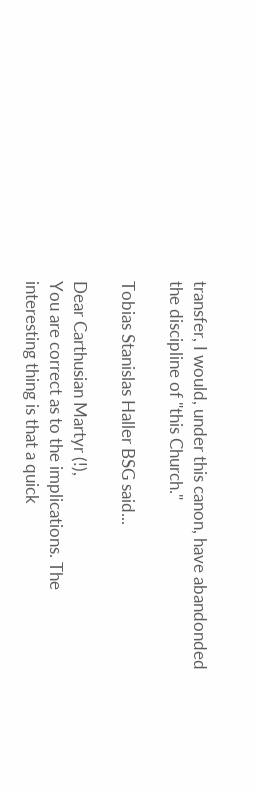transfer, I would, under this canon, have abandonded the discipline of "this Church."

Tobias Stanislas Haller BSG said...

Dear Carthusian Martyr (!),
You are correct as to the implications. The interesting thing is that a quick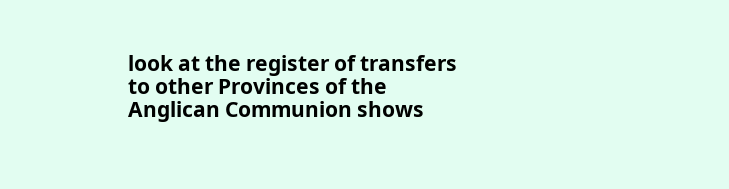look at the register of transfers to other Provinces of the Anglican Communion shows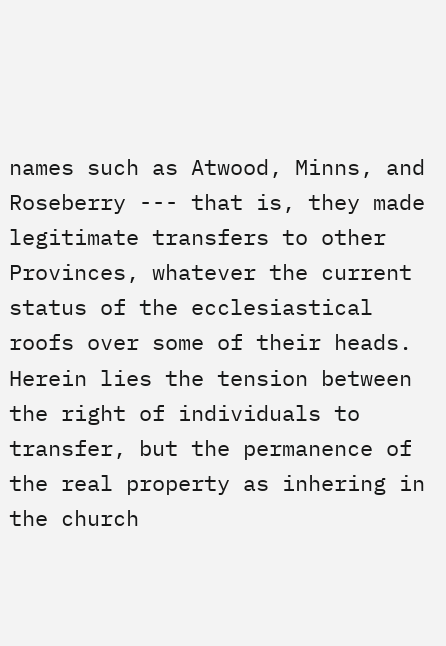names such as Atwood, Minns, and Roseberry --- that is, they made legitimate transfers to other Provinces, whatever the current status of the ecclesiastical roofs over some of their heads. Herein lies the tension between the right of individuals to transfer, but the permanence of the real property as inhering in the church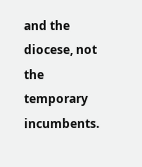and the diocese, not the temporary incumbents.